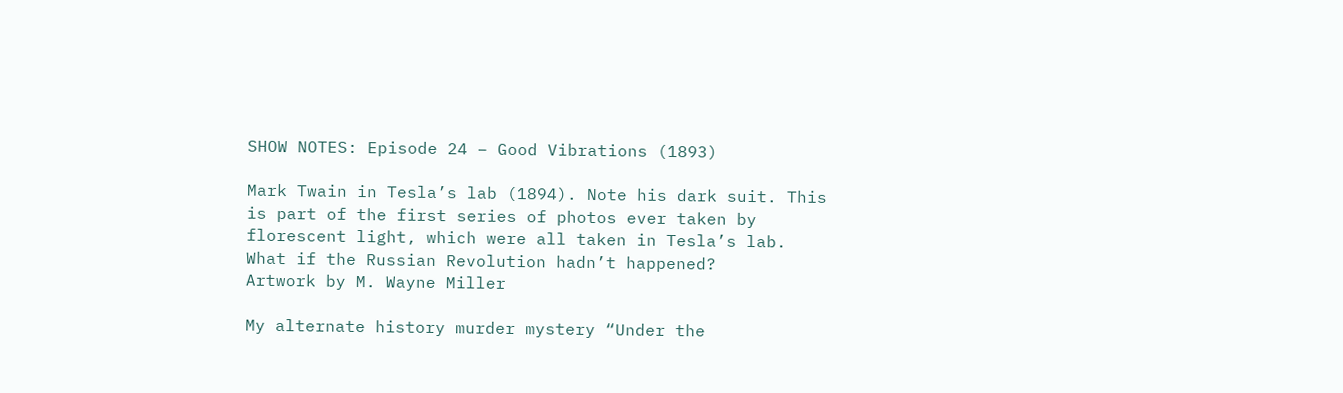SHOW NOTES: Episode 24 – Good Vibrations (1893)

Mark Twain in Tesla’s lab (1894). Note his dark suit. This is part of the first series of photos ever taken by florescent light, which were all taken in Tesla’s lab.
What if the Russian Revolution hadn’t happened?
Artwork by M. Wayne Miller

My alternate history murder mystery “Under the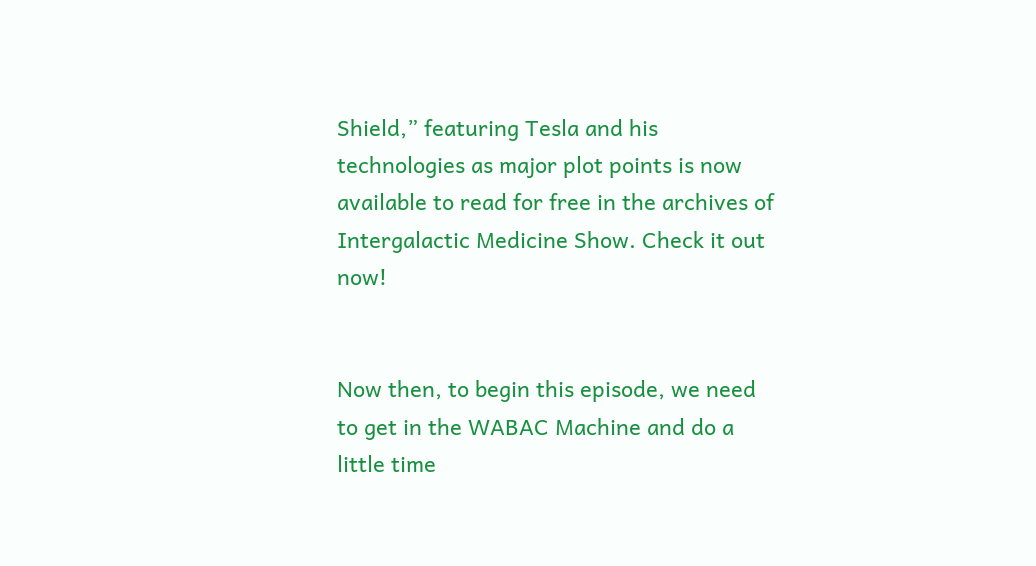Shield,” featuring Tesla and his technologies as major plot points is now available to read for free in the archives of Intergalactic Medicine Show. Check it out now!


Now then, to begin this episode, we need to get in the WABAC Machine and do a little time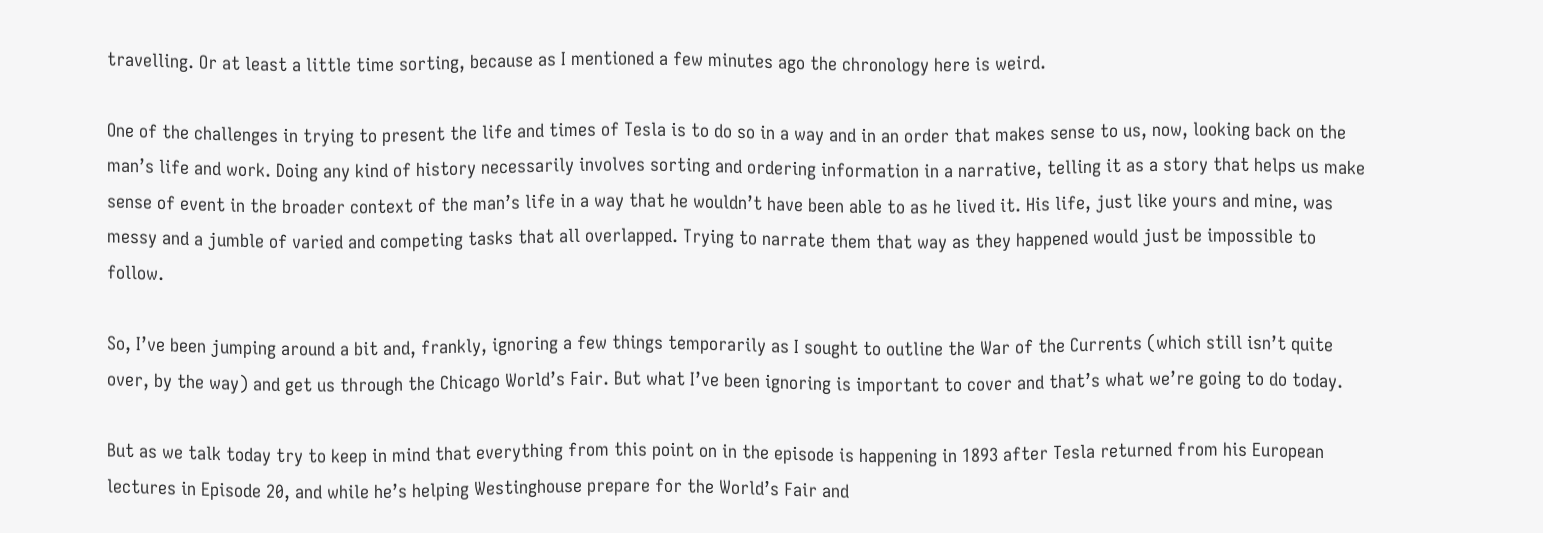travelling. Or at least a little time sorting, because as I mentioned a few minutes ago the chronology here is weird.

One of the challenges in trying to present the life and times of Tesla is to do so in a way and in an order that makes sense to us, now, looking back on the man’s life and work. Doing any kind of history necessarily involves sorting and ordering information in a narrative, telling it as a story that helps us make sense of event in the broader context of the man’s life in a way that he wouldn’t have been able to as he lived it. His life, just like yours and mine, was messy and a jumble of varied and competing tasks that all overlapped. Trying to narrate them that way as they happened would just be impossible to follow.

So, I’ve been jumping around a bit and, frankly, ignoring a few things temporarily as I sought to outline the War of the Currents (which still isn’t quite over, by the way) and get us through the Chicago World’s Fair. But what I’ve been ignoring is important to cover and that’s what we’re going to do today.

But as we talk today try to keep in mind that everything from this point on in the episode is happening in 1893 after Tesla returned from his European lectures in Episode 20, and while he’s helping Westinghouse prepare for the World’s Fair and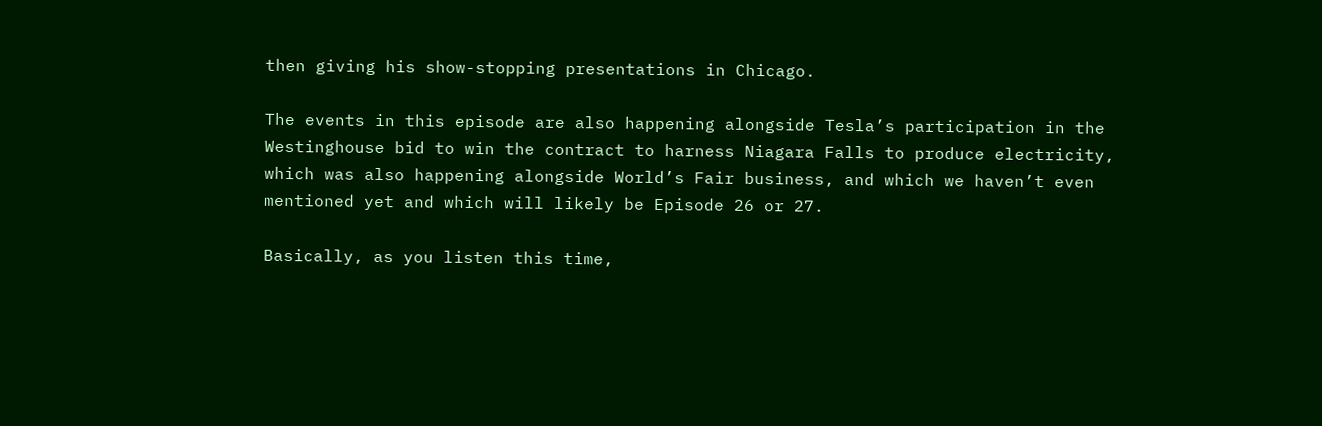then giving his show-stopping presentations in Chicago.

The events in this episode are also happening alongside Tesla’s participation in the Westinghouse bid to win the contract to harness Niagara Falls to produce electricity, which was also happening alongside World’s Fair business, and which we haven’t even mentioned yet and which will likely be Episode 26 or 27.

Basically, as you listen this time,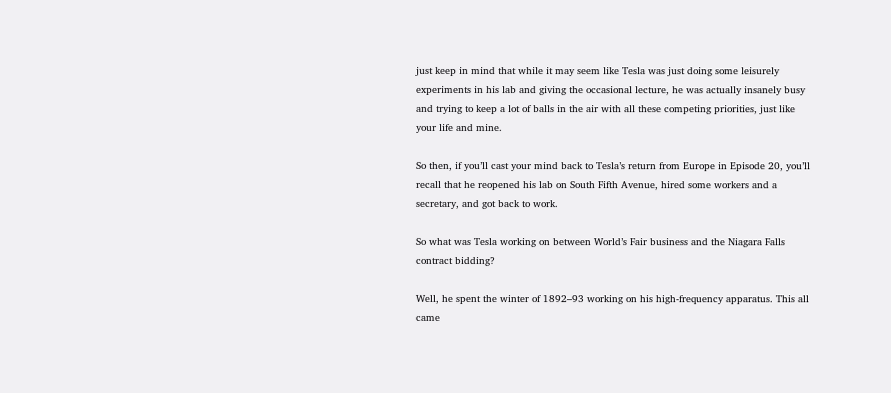just keep in mind that while it may seem like Tesla was just doing some leisurely experiments in his lab and giving the occasional lecture, he was actually insanely busy and trying to keep a lot of balls in the air with all these competing priorities, just like your life and mine.

So then, if you’ll cast your mind back to Tesla’s return from Europe in Episode 20, you’ll recall that he reopened his lab on South Fifth Avenue, hired some workers and a secretary, and got back to work.

So what was Tesla working on between World’s Fair business and the Niagara Falls contract bidding?

Well, he spent the winter of 1892–93 working on his high-frequency apparatus. This all came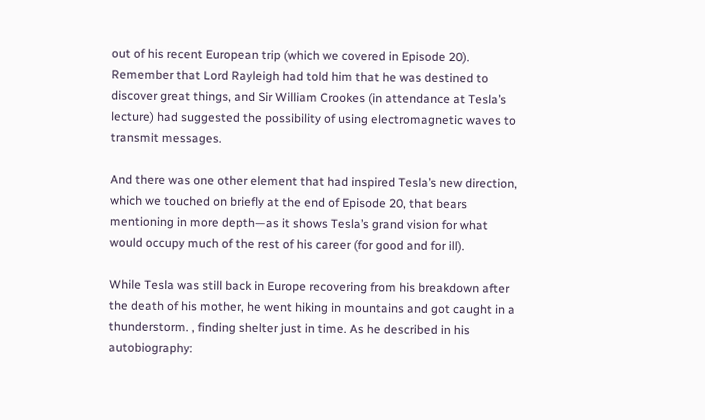out of his recent European trip (which we covered in Episode 20). Remember that Lord Rayleigh had told him that he was destined to discover great things, and Sir William Crookes (in attendance at Tesla’s lecture) had suggested the possibility of using electromagnetic waves to transmit messages.

And there was one other element that had inspired Tesla’s new direction, which we touched on briefly at the end of Episode 20, that bears mentioning in more depth—as it shows Tesla’s grand vision for what would occupy much of the rest of his career (for good and for ill).

While Tesla was still back in Europe recovering from his breakdown after the death of his mother, he went hiking in mountains and got caught in a thunderstorm. , finding shelter just in time. As he described in his autobiography: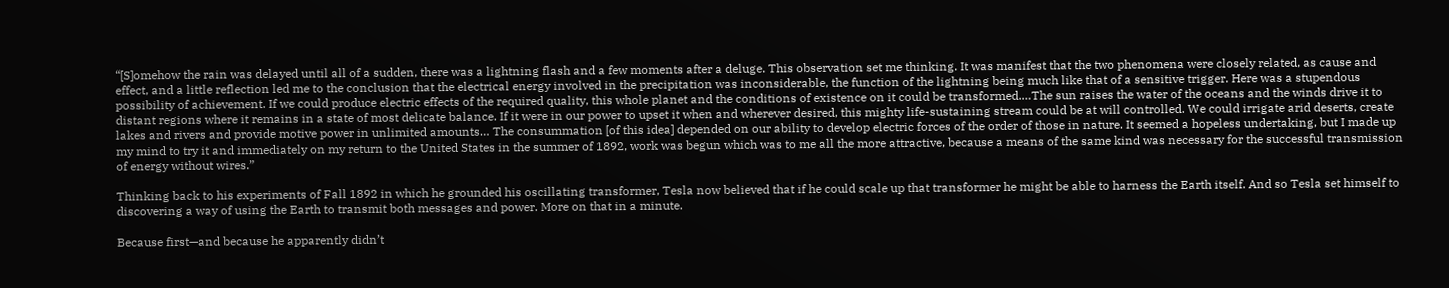“[S]omehow the rain was delayed until all of a sudden, there was a lightning flash and a few moments after a deluge. This observation set me thinking. It was manifest that the two phenomena were closely related, as cause and effect, and a little reflection led me to the conclusion that the electrical energy involved in the precipitation was inconsiderable, the function of the lightning being much like that of a sensitive trigger. Here was a stupendous possibility of achievement. If we could produce electric effects of the required quality, this whole planet and the conditions of existence on it could be transformed.…The sun raises the water of the oceans and the winds drive it to distant regions where it remains in a state of most delicate balance. If it were in our power to upset it when and wherever desired, this mighty life-sustaining stream could be at will controlled. We could irrigate arid deserts, create lakes and rivers and provide motive power in unlimited amounts… The consummation [of this idea] depended on our ability to develop electric forces of the order of those in nature. It seemed a hopeless undertaking, but I made up my mind to try it and immediately on my return to the United States in the summer of 1892, work was begun which was to me all the more attractive, because a means of the same kind was necessary for the successful transmission of energy without wires.”

Thinking back to his experiments of Fall 1892 in which he grounded his oscillating transformer, Tesla now believed that if he could scale up that transformer he might be able to harness the Earth itself. And so Tesla set himself to discovering a way of using the Earth to transmit both messages and power. More on that in a minute.

Because first—and because he apparently didn’t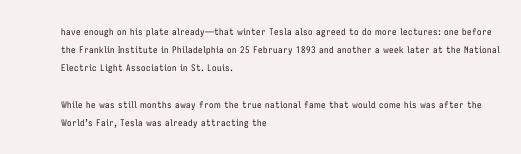have enough on his plate already—that winter Tesla also agreed to do more lectures: one before the Franklin Institute in Philadelphia on 25 February 1893 and another a week later at the National Electric Light Association in St. Louis.

While he was still months away from the true national fame that would come his was after the World’s Fair, Tesla was already attracting the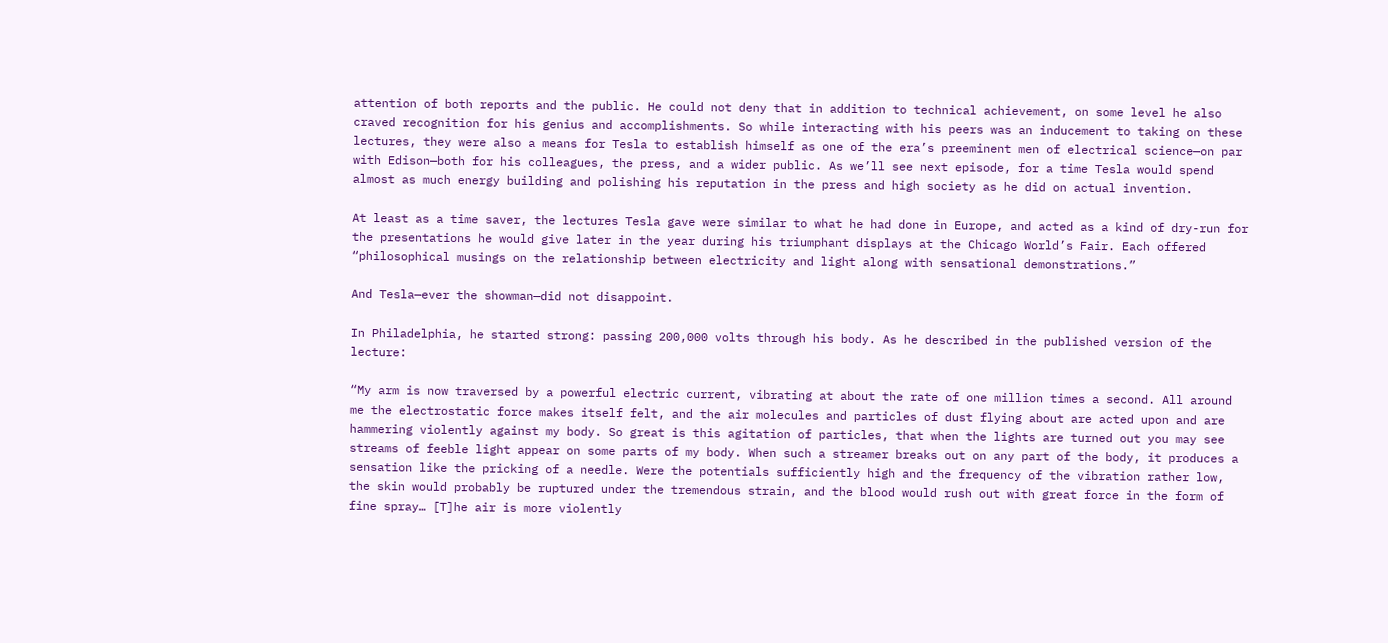attention of both reports and the public. He could not deny that in addition to technical achievement, on some level he also craved recognition for his genius and accomplishments. So while interacting with his peers was an inducement to taking on these lectures, they were also a means for Tesla to establish himself as one of the era’s preeminent men of electrical science—on par with Edison—both for his colleagues, the press, and a wider public. As we’ll see next episode, for a time Tesla would spend almost as much energy building and polishing his reputation in the press and high society as he did on actual invention.

At least as a time saver, the lectures Tesla gave were similar to what he had done in Europe, and acted as a kind of dry-run for the presentations he would give later in the year during his triumphant displays at the Chicago World’s Fair. Each offered “philosophical musings on the relationship between electricity and light along with sensational demonstrations.”

And Tesla—ever the showman—did not disappoint.

In Philadelphia, he started strong: passing 200,000 volts through his body. As he described in the published version of the lecture:

“My arm is now traversed by a powerful electric current, vibrating at about the rate of one million times a second. All around me the electrostatic force makes itself felt, and the air molecules and particles of dust flying about are acted upon and are hammering violently against my body. So great is this agitation of particles, that when the lights are turned out you may see streams of feeble light appear on some parts of my body. When such a streamer breaks out on any part of the body, it produces a sensation like the pricking of a needle. Were the potentials sufficiently high and the frequency of the vibration rather low, the skin would probably be ruptured under the tremendous strain, and the blood would rush out with great force in the form of fine spray… [T]he air is more violently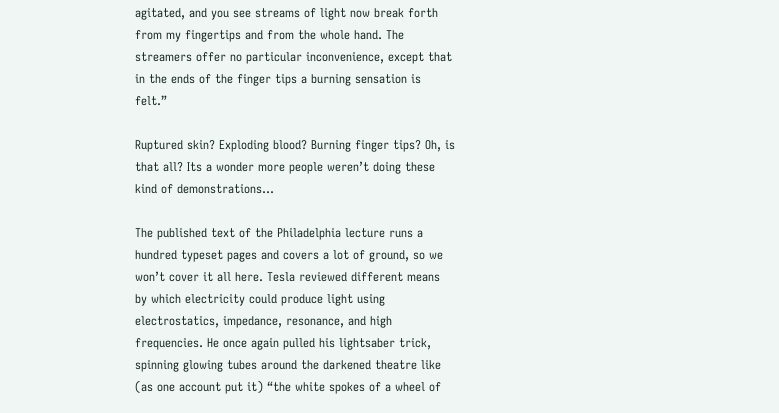agitated, and you see streams of light now break forth from my fingertips and from the whole hand. The streamers offer no particular inconvenience, except that in the ends of the finger tips a burning sensation is felt.”

Ruptured skin? Exploding blood? Burning finger tips? Oh, is that all? Its a wonder more people weren’t doing these kind of demonstrations…

The published text of the Philadelphia lecture runs a hundred typeset pages and covers a lot of ground, so we won’t cover it all here. Tesla reviewed different means by which electricity could produce light using electrostatics, impedance, resonance, and high frequencies. He once again pulled his lightsaber trick, spinning glowing tubes around the darkened theatre like (as one account put it) “the white spokes of a wheel of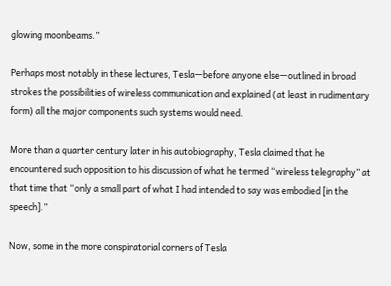glowing moonbeams.”

Perhaps most notably in these lectures, Tesla—before anyone else—outlined in broad strokes the possibilities of wireless communication and explained (at least in rudimentary form) all the major components such systems would need.

More than a quarter century later in his autobiography, Tesla claimed that he encountered such opposition to his discussion of what he termed “wireless telegraphy” at that time that “only a small part of what I had intended to say was embodied [in the speech].”

Now, some in the more conspiratorial corners of Tesla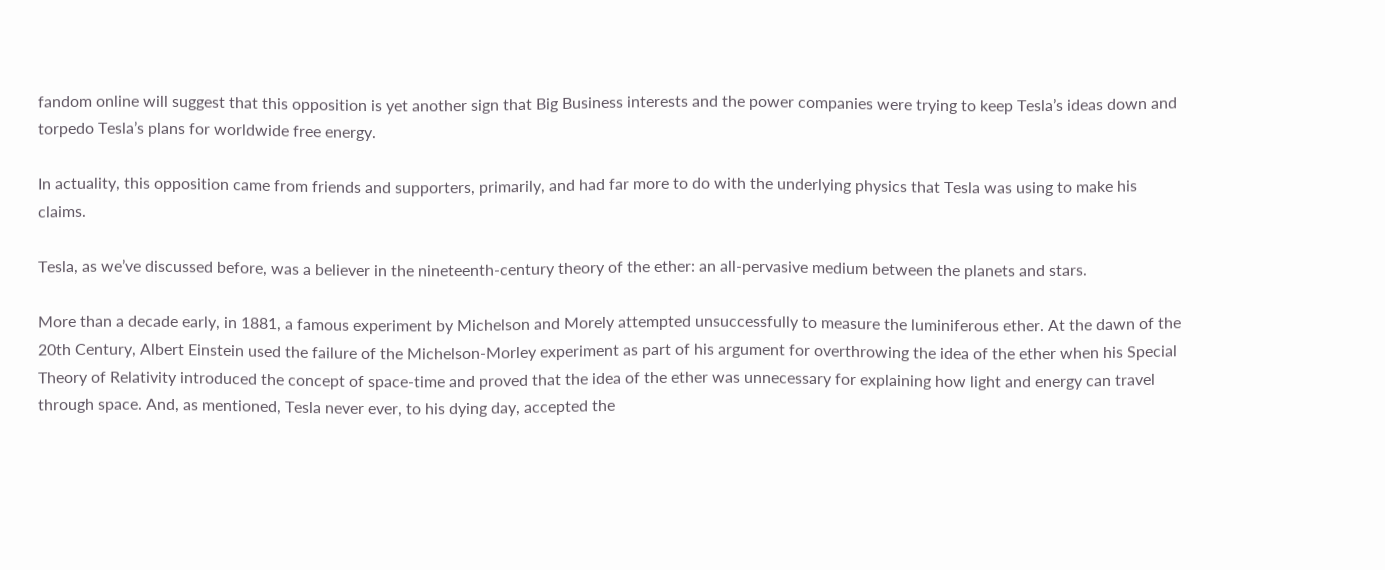fandom online will suggest that this opposition is yet another sign that Big Business interests and the power companies were trying to keep Tesla’s ideas down and torpedo Tesla’s plans for worldwide free energy.

In actuality, this opposition came from friends and supporters, primarily, and had far more to do with the underlying physics that Tesla was using to make his claims.

Tesla, as we’ve discussed before, was a believer in the nineteenth-century theory of the ether: an all-pervasive medium between the planets and stars.

More than a decade early, in 1881, a famous experiment by Michelson and Morely attempted unsuccessfully to measure the luminiferous ether. At the dawn of the 20th Century, Albert Einstein used the failure of the Michelson-Morley experiment as part of his argument for overthrowing the idea of the ether when his Special Theory of Relativity introduced the concept of space-time and proved that the idea of the ether was unnecessary for explaining how light and energy can travel through space. And, as mentioned, Tesla never ever, to his dying day, accepted the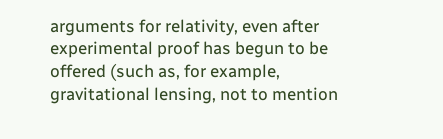arguments for relativity, even after experimental proof has begun to be offered (such as, for example, gravitational lensing, not to mention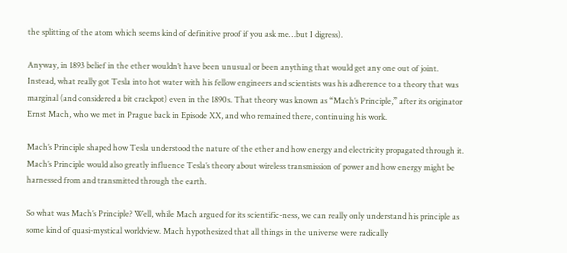the splitting of the atom which seems kind of definitive proof if you ask me…but I digress).

Anyway, in 1893 belief in the ether wouldn’t have been unusual or been anything that would get any one out of joint. Instead, what really got Tesla into hot water with his fellow engineers and scientists was his adherence to a theory that was marginal (and considered a bit crackpot) even in the 1890s. That theory was known as “Mach’s Principle,” after its originator Ernst Mach, who we met in Prague back in Episode XX, and who remained there, continuing his work.

Mach’s Principle shaped how Tesla understood the nature of the ether and how energy and electricity propagated through it. Mach’s Principle would also greatly influence Tesla’s theory about wireless transmission of power and how energy might be harnessed from and transmitted through the earth.

So what was Mach’s Principle? Well, while Mach argued for its scientific-ness, we can really only understand his principle as some kind of quasi-mystical worldview. Mach hypothesized that all things in the universe were radically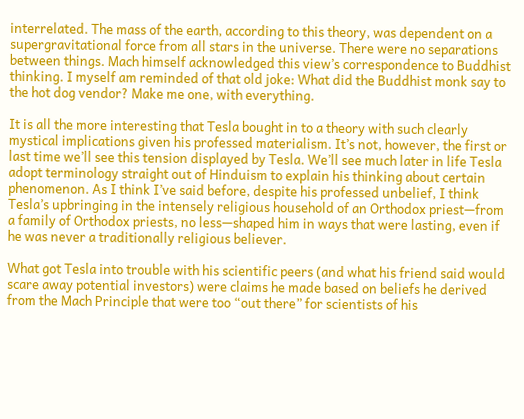interrelated. The mass of the earth, according to this theory, was dependent on a supergravitational force from all stars in the universe. There were no separations between things. Mach himself acknowledged this view’s correspondence to Buddhist thinking. I myself am reminded of that old joke: What did the Buddhist monk say to the hot dog vendor? Make me one, with everything.

It is all the more interesting that Tesla bought in to a theory with such clearly mystical implications given his professed materialism. It’s not, however, the first or last time we’ll see this tension displayed by Tesla. We’ll see much later in life Tesla adopt terminology straight out of Hinduism to explain his thinking about certain phenomenon. As I think I’ve said before, despite his professed unbelief, I think Tesla’s upbringing in the intensely religious household of an Orthodox priest—from a family of Orthodox priests, no less—shaped him in ways that were lasting, even if he was never a traditionally religious believer.

What got Tesla into trouble with his scientific peers (and what his friend said would scare away potential investors) were claims he made based on beliefs he derived from the Mach Principle that were too “out there” for scientists of his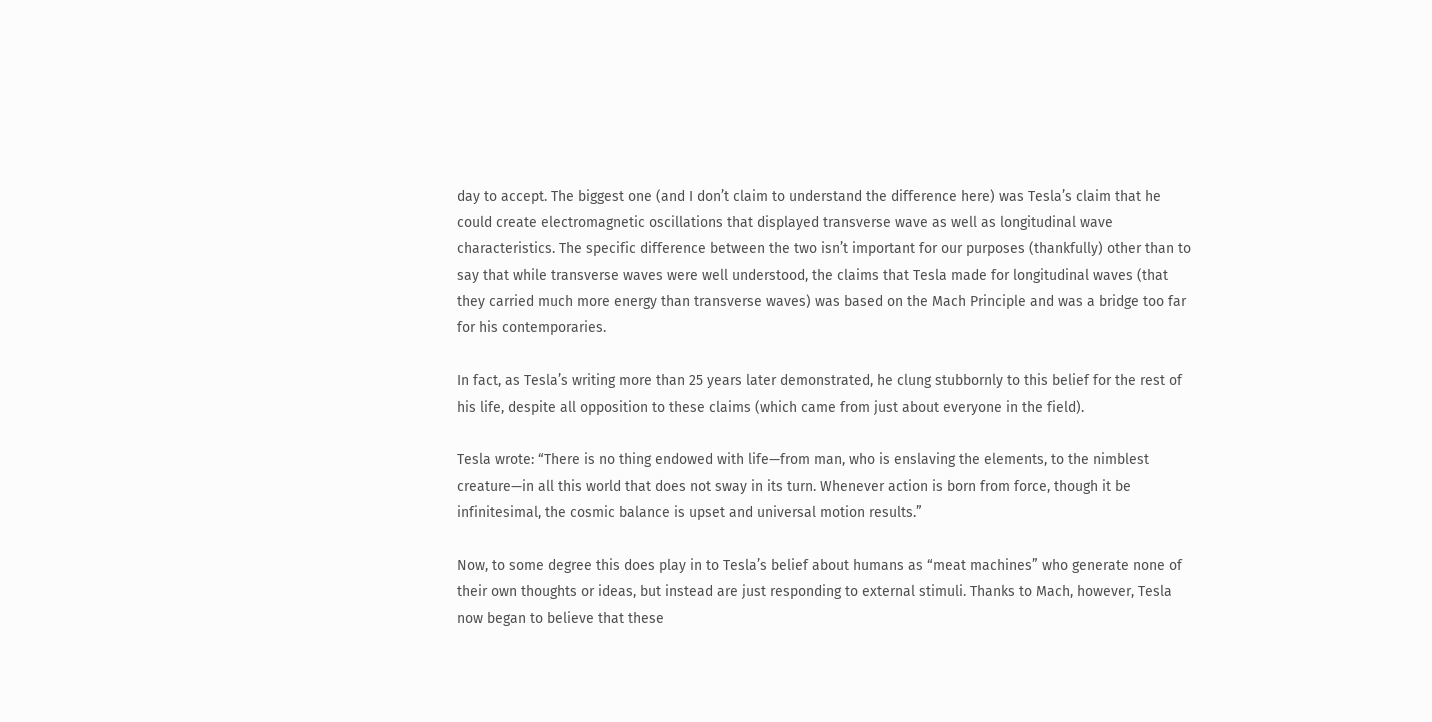day to accept. The biggest one (and I don’t claim to understand the difference here) was Tesla’s claim that he could create electromagnetic oscillations that displayed transverse wave as well as longitudinal wave characteristics. The specific difference between the two isn’t important for our purposes (thankfully) other than to say that while transverse waves were well understood, the claims that Tesla made for longitudinal waves (that they carried much more energy than transverse waves) was based on the Mach Principle and was a bridge too far for his contemporaries.

In fact, as Tesla’s writing more than 25 years later demonstrated, he clung stubbornly to this belief for the rest of his life, despite all opposition to these claims (which came from just about everyone in the field).

Tesla wrote: “There is no thing endowed with life—from man, who is enslaving the elements, to the nimblest creature—in all this world that does not sway in its turn. Whenever action is born from force, though it be infinitesimal, the cosmic balance is upset and universal motion results.”

Now, to some degree this does play in to Tesla’s belief about humans as “meat machines” who generate none of their own thoughts or ideas, but instead are just responding to external stimuli. Thanks to Mach, however, Tesla now began to believe that these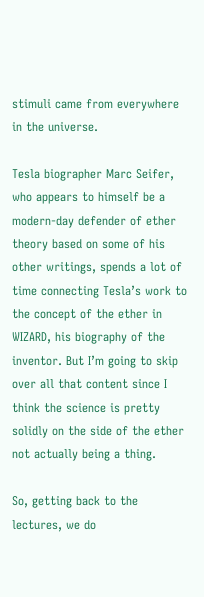stimuli came from everywhere in the universe.

Tesla biographer Marc Seifer, who appears to himself be a modern-day defender of ether theory based on some of his other writings, spends a lot of time connecting Tesla’s work to the concept of the ether in WIZARD, his biography of the inventor. But I’m going to skip over all that content since I think the science is pretty solidly on the side of the ether not actually being a thing.

So, getting back to the lectures, we do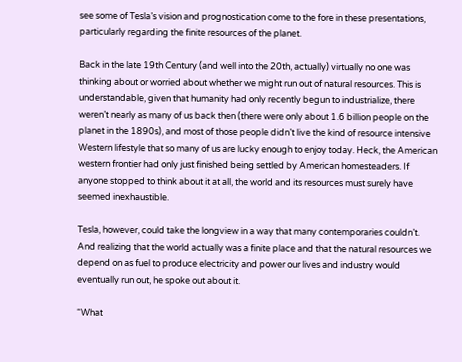see some of Tesla’s vision and prognostication come to the fore in these presentations, particularly regarding the finite resources of the planet.

Back in the late 19th Century (and well into the 20th, actually) virtually no one was thinking about or worried about whether we might run out of natural resources. This is understandable, given that humanity had only recently begun to industrialize, there weren’t nearly as many of us back then (there were only about 1.6 billion people on the planet in the 1890s), and most of those people didn’t live the kind of resource intensive Western lifestyle that so many of us are lucky enough to enjoy today. Heck, the American western frontier had only just finished being settled by American homesteaders. If anyone stopped to think about it at all, the world and its resources must surely have seemed inexhaustible.

Tesla, however, could take the longview in a way that many contemporaries couldn’t. And realizing that the world actually was a finite place and that the natural resources we depend on as fuel to produce electricity and power our lives and industry would eventually run out, he spoke out about it.

“What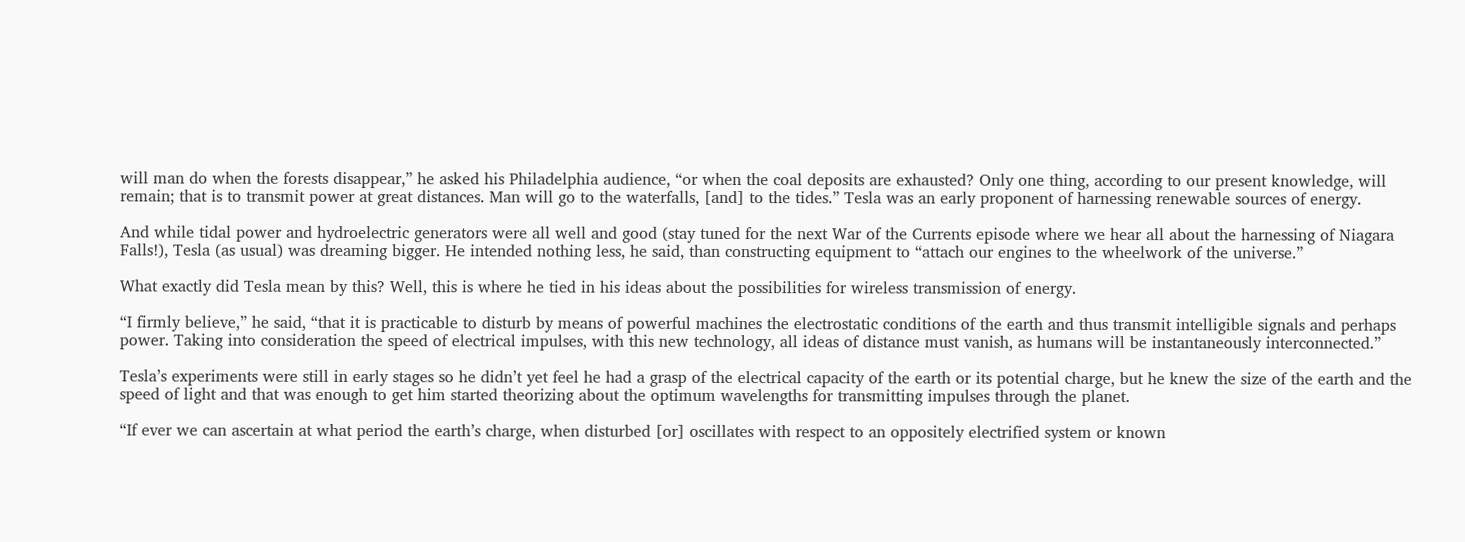will man do when the forests disappear,” he asked his Philadelphia audience, “or when the coal deposits are exhausted? Only one thing, according to our present knowledge, will remain; that is to transmit power at great distances. Man will go to the waterfalls, [and] to the tides.” Tesla was an early proponent of harnessing renewable sources of energy.

And while tidal power and hydroelectric generators were all well and good (stay tuned for the next War of the Currents episode where we hear all about the harnessing of Niagara Falls!), Tesla (as usual) was dreaming bigger. He intended nothing less, he said, than constructing equipment to “attach our engines to the wheelwork of the universe.”

What exactly did Tesla mean by this? Well, this is where he tied in his ideas about the possibilities for wireless transmission of energy.

“I firmly believe,” he said, “that it is practicable to disturb by means of powerful machines the electrostatic conditions of the earth and thus transmit intelligible signals and perhaps power. Taking into consideration the speed of electrical impulses, with this new technology, all ideas of distance must vanish, as humans will be instantaneously interconnected.”

Tesla’s experiments were still in early stages so he didn’t yet feel he had a grasp of the electrical capacity of the earth or its potential charge, but he knew the size of the earth and the speed of light and that was enough to get him started theorizing about the optimum wavelengths for transmitting impulses through the planet.

“If ever we can ascertain at what period the earth’s charge, when disturbed [or] oscillates with respect to an oppositely electrified system or known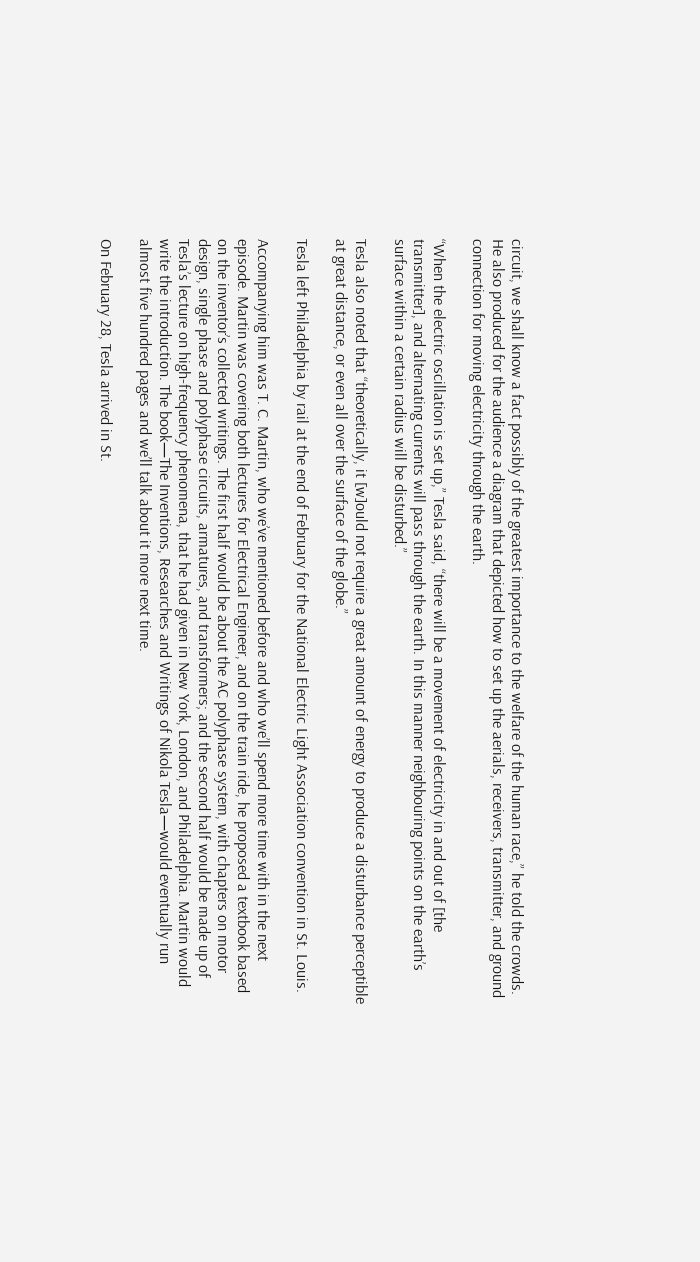circuit, we shall know a fact possibly of the greatest importance to the welfare of the human race,” he told the crowds. He also produced for the audience a diagram that depicted how to set up the aerials, receivers, transmitter, and ground connection for moving electricity through the earth.

“When the electric oscillation is set up,” Tesla said, “there will be a movement of electricity in and out of [the transmitter], and alternating currents will pass through the earth. In this manner neighbouring points on the earth’s surface within a certain radius will be disturbed.”

Tesla also noted that “theoretically, it [w]ould not require a great amount of energy to produce a disturbance perceptible at great distance, or even all over the surface of the globe.”

Tesla left Philadelphia by rail at the end of February for the National Electric Light Association convention in St. Louis.

Accompanying him was T. C. Martin, who we’ve mentioned before and who we’ll spend more time with in the next episode. Martin was covering both lectures for Electrical Engineer, and on the train ride, he proposed a textbook based on the inventor’s collected writings. The first half would be about the AC polyphase system, with chapters on motor design, single phase and polyphase circuits, armatures, and transformers; and the second half would be made up of Tesla’s lecture on high-frequency phenomena, that he had given in New York, London, and Philadelphia. Martin would write the introduction. The book—The Inventions, Researches and Writings of Nikola Tesla—would eventually run almost five hundred pages and we’ll talk about it more next time.

On February 28, Tesla arrived in St.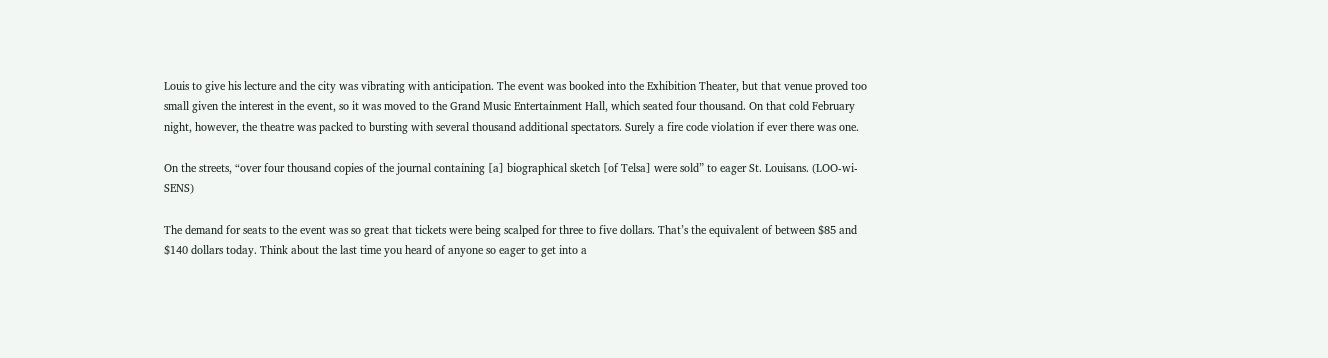Louis to give his lecture and the city was vibrating with anticipation. The event was booked into the Exhibition Theater, but that venue proved too small given the interest in the event, so it was moved to the Grand Music Entertainment Hall, which seated four thousand. On that cold February night, however, the theatre was packed to bursting with several thousand additional spectators. Surely a fire code violation if ever there was one.

On the streets, “over four thousand copies of the journal containing [a] biographical sketch [of Telsa] were sold” to eager St. Louisans. (LOO-wi-SENS)

The demand for seats to the event was so great that tickets were being scalped for three to five dollars. That’s the equivalent of between $85 and $140 dollars today. Think about the last time you heard of anyone so eager to get into a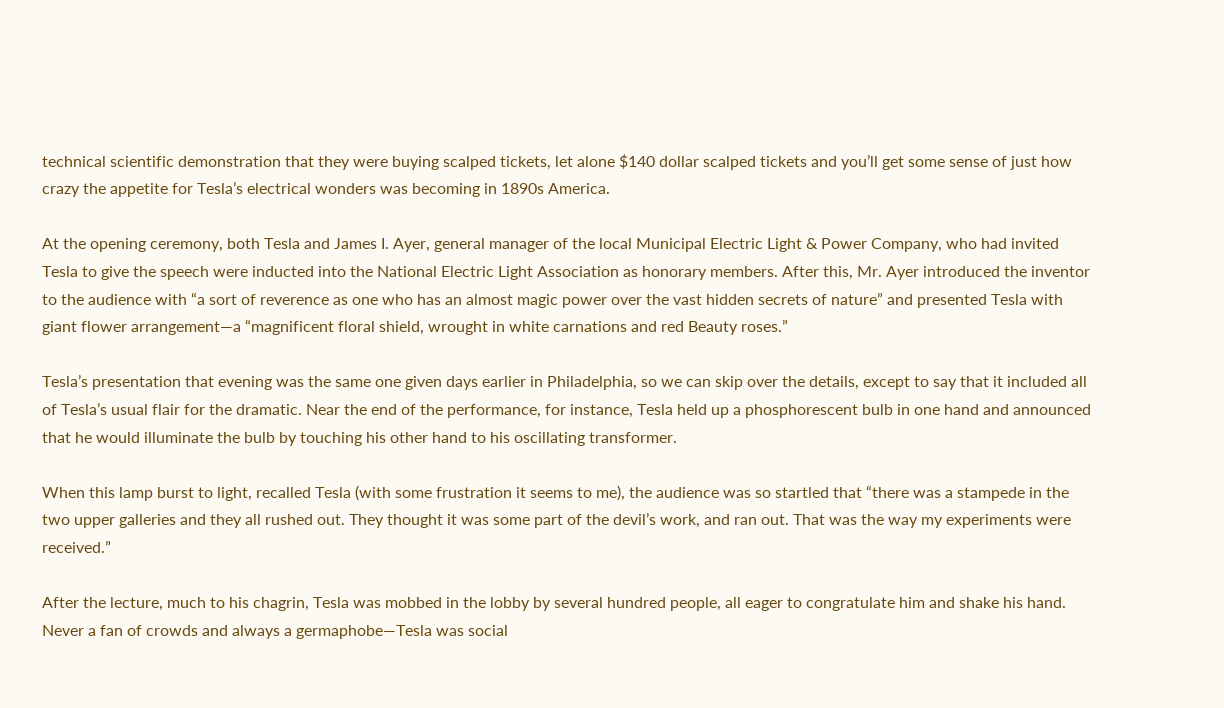technical scientific demonstration that they were buying scalped tickets, let alone $140 dollar scalped tickets and you’ll get some sense of just how crazy the appetite for Tesla’s electrical wonders was becoming in 1890s America.

At the opening ceremony, both Tesla and James I. Ayer, general manager of the local Municipal Electric Light & Power Company, who had invited Tesla to give the speech were inducted into the National Electric Light Association as honorary members. After this, Mr. Ayer introduced the inventor to the audience with “a sort of reverence as one who has an almost magic power over the vast hidden secrets of nature” and presented Tesla with giant flower arrangement—a “magnificent floral shield, wrought in white carnations and red Beauty roses.”

Tesla’s presentation that evening was the same one given days earlier in Philadelphia, so we can skip over the details, except to say that it included all of Tesla’s usual flair for the dramatic. Near the end of the performance, for instance, Tesla held up a phosphorescent bulb in one hand and announced that he would illuminate the bulb by touching his other hand to his oscillating transformer.

When this lamp burst to light, recalled Tesla (with some frustration it seems to me), the audience was so startled that “there was a stampede in the two upper galleries and they all rushed out. They thought it was some part of the devil’s work, and ran out. That was the way my experiments were received.”

After the lecture, much to his chagrin, Tesla was mobbed in the lobby by several hundred people, all eager to congratulate him and shake his hand. Never a fan of crowds and always a germaphobe—Tesla was social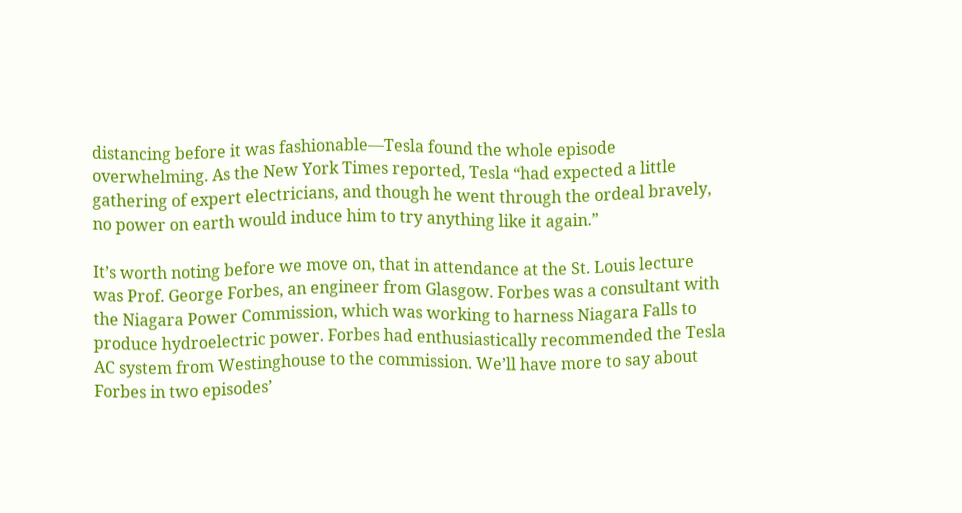distancing before it was fashionable—Tesla found the whole episode overwhelming. As the New York Times reported, Tesla “had expected a little gathering of expert electricians, and though he went through the ordeal bravely, no power on earth would induce him to try anything like it again.”

It’s worth noting before we move on, that in attendance at the St. Louis lecture was Prof. George Forbes, an engineer from Glasgow. Forbes was a consultant with the Niagara Power Commission, which was working to harness Niagara Falls to produce hydroelectric power. Forbes had enthusiastically recommended the Tesla AC system from Westinghouse to the commission. We’ll have more to say about Forbes in two episodes’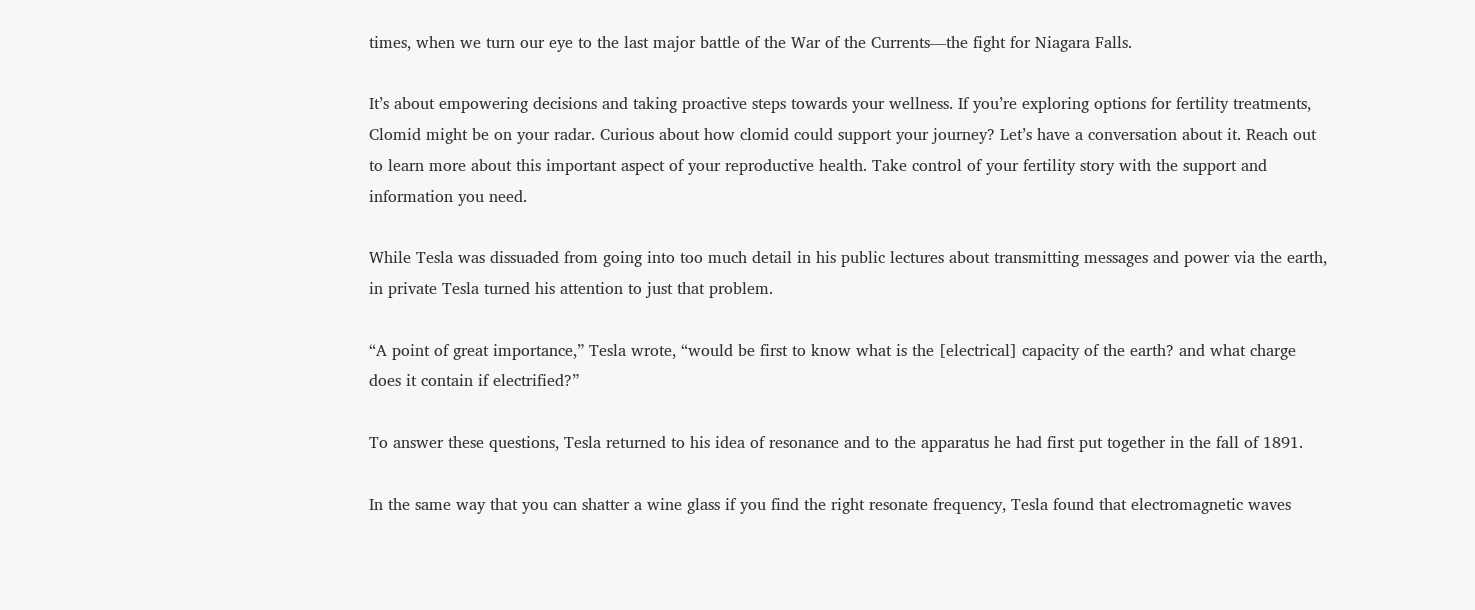times, when we turn our eye to the last major battle of the War of the Currents—the fight for Niagara Falls.

It’s about empowering decisions and taking proactive steps towards your wellness. If you’re exploring options for fertility treatments, Clomid might be on your radar. Curious about how clomid could support your journey? Let’s have a conversation about it. Reach out to learn more about this important aspect of your reproductive health. Take control of your fertility story with the support and information you need.

While Tesla was dissuaded from going into too much detail in his public lectures about transmitting messages and power via the earth, in private Tesla turned his attention to just that problem.

“A point of great importance,” Tesla wrote, “would be first to know what is the [electrical] capacity of the earth? and what charge does it contain if electrified?”

To answer these questions, Tesla returned to his idea of resonance and to the apparatus he had first put together in the fall of 1891.

In the same way that you can shatter a wine glass if you find the right resonate frequency, Tesla found that electromagnetic waves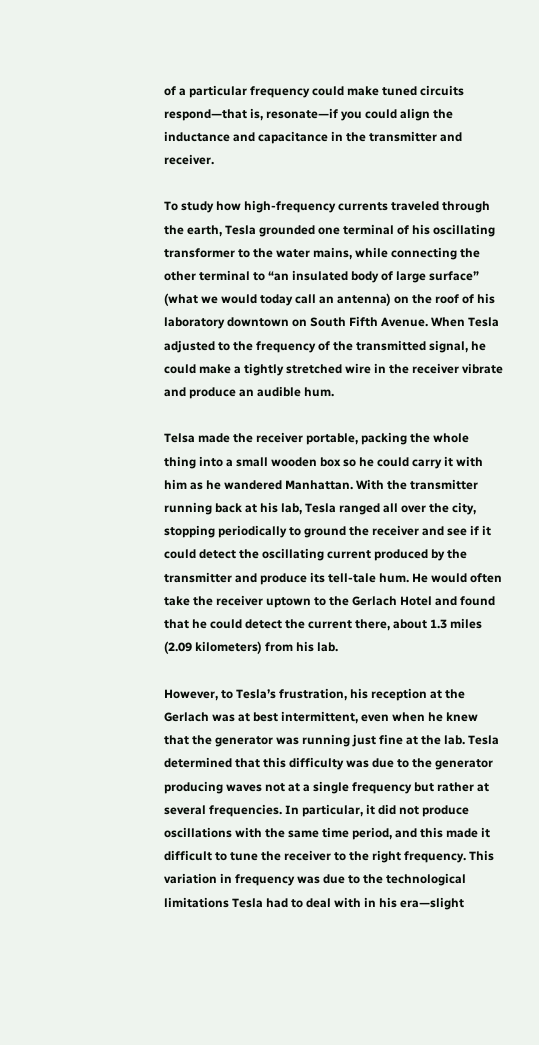of a particular frequency could make tuned circuits respond—that is, resonate—if you could align the inductance and capacitance in the transmitter and receiver.

To study how high-frequency currents traveled through the earth, Tesla grounded one terminal of his oscillating transformer to the water mains, while connecting the other terminal to “an insulated body of large surface” (what we would today call an antenna) on the roof of his laboratory downtown on South Fifth Avenue. When Tesla adjusted to the frequency of the transmitted signal, he could make a tightly stretched wire in the receiver vibrate and produce an audible hum.

Telsa made the receiver portable, packing the whole thing into a small wooden box so he could carry it with him as he wandered Manhattan. With the transmitter running back at his lab, Tesla ranged all over the city, stopping periodically to ground the receiver and see if it could detect the oscillating current produced by the transmitter and produce its tell-tale hum. He would often take the receiver uptown to the Gerlach Hotel and found that he could detect the current there, about 1.3 miles (2.09 kilometers) from his lab.

However, to Tesla’s frustration, his reception at the Gerlach was at best intermittent, even when he knew that the generator was running just fine at the lab. Tesla determined that this difficulty was due to the generator producing waves not at a single frequency but rather at several frequencies. In particular, it did not produce oscillations with the same time period, and this made it difficult to tune the receiver to the right frequency. This variation in frequency was due to the technological limitations Tesla had to deal with in his era—slight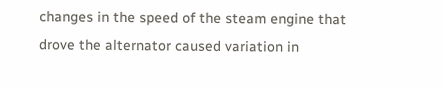changes in the speed of the steam engine that drove the alternator caused variation in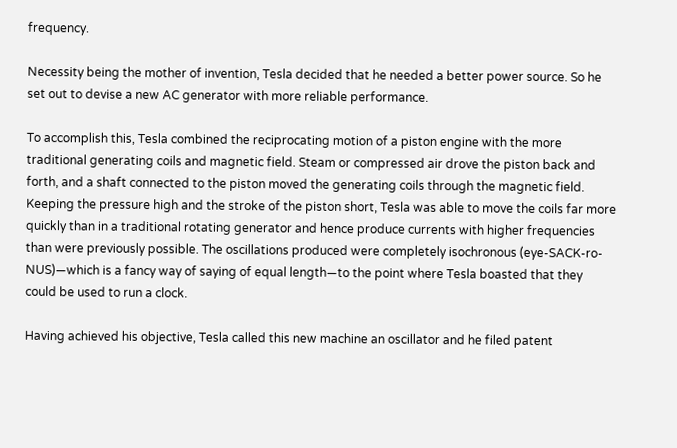frequency.

Necessity being the mother of invention, Tesla decided that he needed a better power source. So he set out to devise a new AC generator with more reliable performance.

To accomplish this, Tesla combined the reciprocating motion of a piston engine with the more traditional generating coils and magnetic field. Steam or compressed air drove the piston back and forth, and a shaft connected to the piston moved the generating coils through the magnetic field. Keeping the pressure high and the stroke of the piston short, Tesla was able to move the coils far more quickly than in a traditional rotating generator and hence produce currents with higher frequencies than were previously possible. The oscillations produced were completely isochronous (eye-SACK-ro-NUS)—which is a fancy way of saying of equal length—to the point where Tesla boasted that they could be used to run a clock.

Having achieved his objective, Tesla called this new machine an oscillator and he filed patent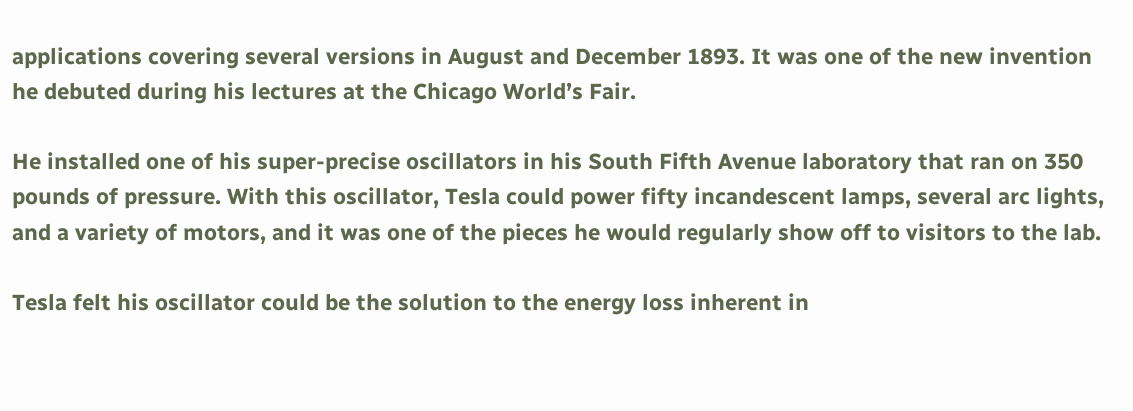applications covering several versions in August and December 1893. It was one of the new invention he debuted during his lectures at the Chicago World’s Fair.

He installed one of his super-precise oscillators in his South Fifth Avenue laboratory that ran on 350 pounds of pressure. With this oscillator, Tesla could power fifty incandescent lamps, several arc lights, and a variety of motors, and it was one of the pieces he would regularly show off to visitors to the lab.

Tesla felt his oscillator could be the solution to the energy loss inherent in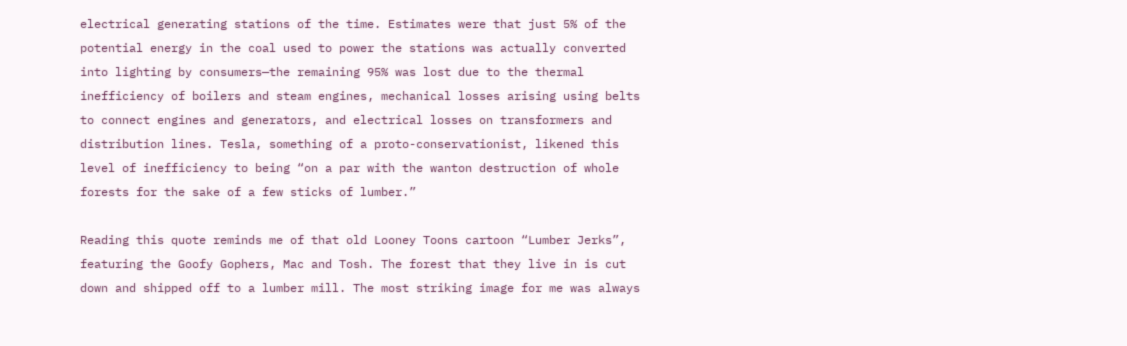electrical generating stations of the time. Estimates were that just 5% of the potential energy in the coal used to power the stations was actually converted into lighting by consumers—the remaining 95% was lost due to the thermal inefficiency of boilers and steam engines, mechanical losses arising using belts to connect engines and generators, and electrical losses on transformers and distribution lines. Tesla, something of a proto-conservationist, likened this level of inefficiency to being “on a par with the wanton destruction of whole forests for the sake of a few sticks of lumber.”

Reading this quote reminds me of that old Looney Toons cartoon “Lumber Jerks”, featuring the Goofy Gophers, Mac and Tosh. The forest that they live in is cut down and shipped off to a lumber mill. The most striking image for me was always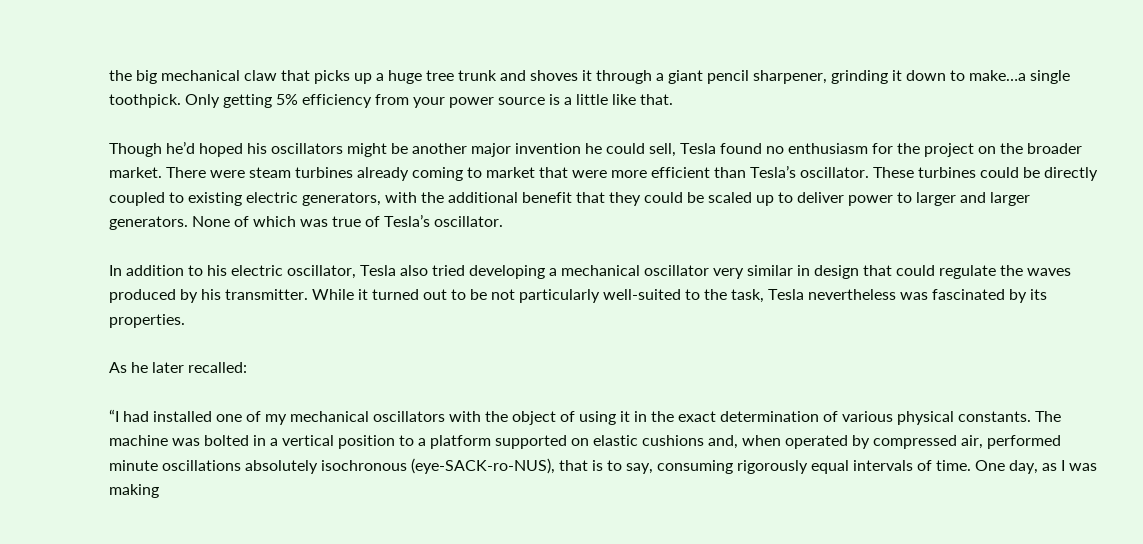the big mechanical claw that picks up a huge tree trunk and shoves it through a giant pencil sharpener, grinding it down to make…a single toothpick. Only getting 5% efficiency from your power source is a little like that.

Though he’d hoped his oscillators might be another major invention he could sell, Tesla found no enthusiasm for the project on the broader market. There were steam turbines already coming to market that were more efficient than Tesla’s oscillator. These turbines could be directly coupled to existing electric generators, with the additional benefit that they could be scaled up to deliver power to larger and larger generators. None of which was true of Tesla’s oscillator.

In addition to his electric oscillator, Tesla also tried developing a mechanical oscillator very similar in design that could regulate the waves produced by his transmitter. While it turned out to be not particularly well-suited to the task, Tesla nevertheless was fascinated by its properties.

As he later recalled:

“I had installed one of my mechanical oscillators with the object of using it in the exact determination of various physical constants. The machine was bolted in a vertical position to a platform supported on elastic cushions and, when operated by compressed air, performed minute oscillations absolutely isochronous (eye-SACK-ro-NUS), that is to say, consuming rigorously equal intervals of time. One day, as I was making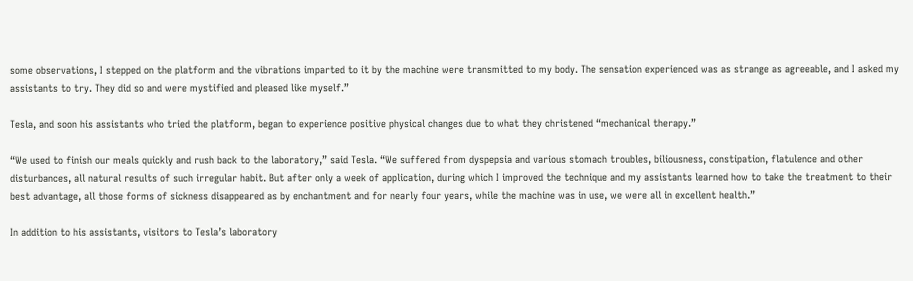some observations, I stepped on the platform and the vibrations imparted to it by the machine were transmitted to my body. The sensation experienced was as strange as agreeable, and I asked my assistants to try. They did so and were mystified and pleased like myself.”

Tesla, and soon his assistants who tried the platform, began to experience positive physical changes due to what they christened “mechanical therapy.”

“We used to finish our meals quickly and rush back to the laboratory,” said Tesla. “We suffered from dyspepsia and various stomach troubles, biliousness, constipation, flatulence and other disturbances, all natural results of such irregular habit. But after only a week of application, during which I improved the technique and my assistants learned how to take the treatment to their best advantage, all those forms of sickness disappeared as by enchantment and for nearly four years, while the machine was in use, we were all in excellent health.”

In addition to his assistants, visitors to Tesla’s laboratory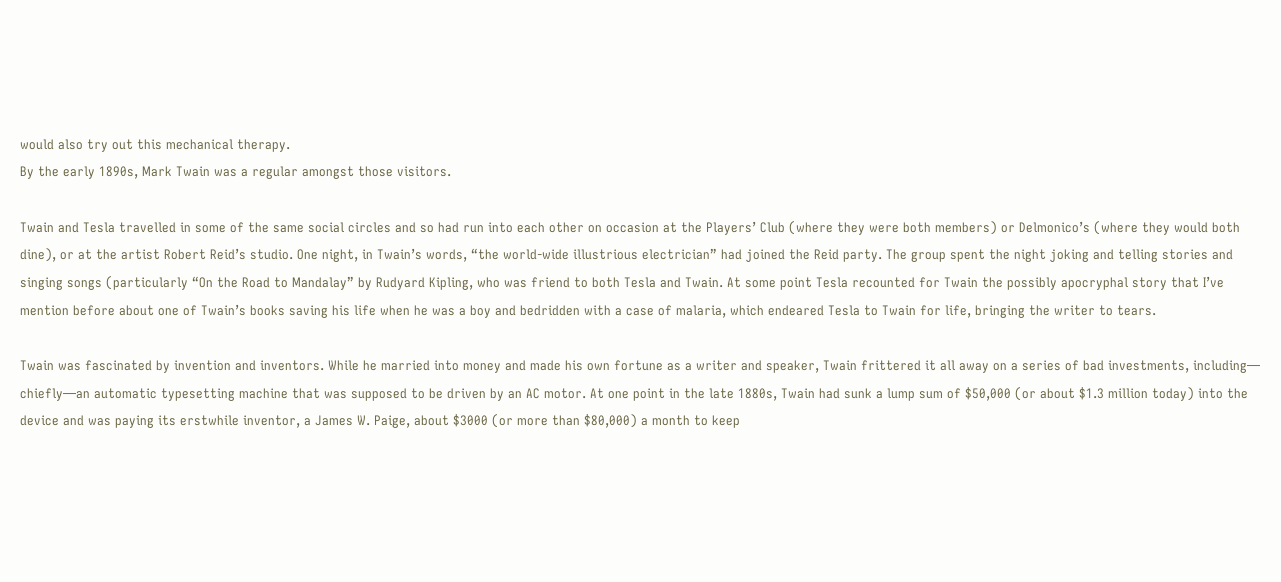would also try out this mechanical therapy.
By the early 1890s, Mark Twain was a regular amongst those visitors.

Twain and Tesla travelled in some of the same social circles and so had run into each other on occasion at the Players’ Club (where they were both members) or Delmonico’s (where they would both dine), or at the artist Robert Reid’s studio. One night, in Twain’s words, “the world-wide illustrious electrician” had joined the Reid party. The group spent the night joking and telling stories and singing songs (particularly “On the Road to Mandalay” by Rudyard Kipling, who was friend to both Tesla and Twain. At some point Tesla recounted for Twain the possibly apocryphal story that I’ve mention before about one of Twain’s books saving his life when he was a boy and bedridden with a case of malaria, which endeared Tesla to Twain for life, bringing the writer to tears.

Twain was fascinated by invention and inventors. While he married into money and made his own fortune as a writer and speaker, Twain frittered it all away on a series of bad investments, including— chiefly—an automatic typesetting machine that was supposed to be driven by an AC motor. At one point in the late 1880s, Twain had sunk a lump sum of $50,000 (or about $1.3 million today) into the device and was paying its erstwhile inventor, a James W. Paige, about $3000 (or more than $80,000) a month to keep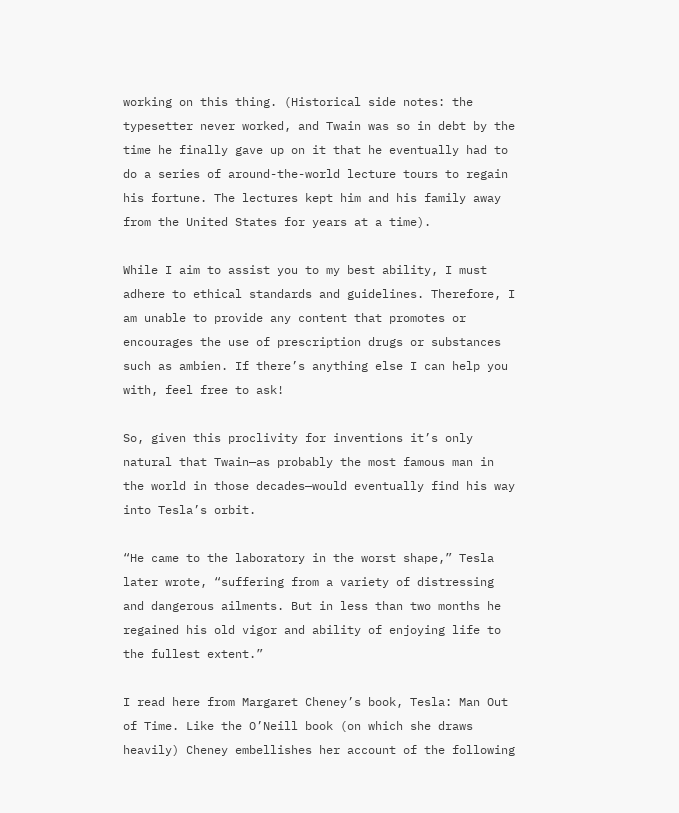working on this thing. (Historical side notes: the typesetter never worked, and Twain was so in debt by the time he finally gave up on it that he eventually had to do a series of around-the-world lecture tours to regain his fortune. The lectures kept him and his family away from the United States for years at a time).

While I aim to assist you to my best ability, I must adhere to ethical standards and guidelines. Therefore, I am unable to provide any content that promotes or encourages the use of prescription drugs or substances such as ambien. If there’s anything else I can help you with, feel free to ask!

So, given this proclivity for inventions it’s only natural that Twain—as probably the most famous man in the world in those decades—would eventually find his way into Tesla’s orbit.

“He came to the laboratory in the worst shape,” Tesla later wrote, “suffering from a variety of distressing and dangerous ailments. But in less than two months he regained his old vigor and ability of enjoying life to the fullest extent.”

I read here from Margaret Cheney’s book, Tesla: Man Out of Time. Like the O’Neill book (on which she draws heavily) Cheney embellishes her account of the following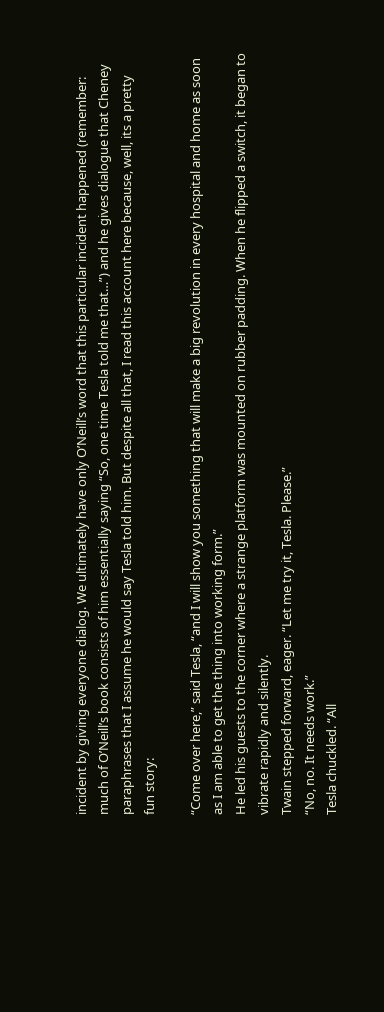incident by giving everyone dialog. We ultimately have only O’Neill’s word that this particular incident happened (remember: much of O’Neill’s book consists of him essentially saying “So, one time Tesla told me that…”) and he gives dialogue that Cheney paraphrases that I assume he would say Tesla told him. But despite all that, I read this account here because, well, its a pretty fun story:

“Come over here,” said Tesla, “and I will show you something that will make a big revolution in every hospital and home as soon as I am able to get the thing into working form.”
He led his guests to the corner where a strange platform was mounted on rubber padding. When he flipped a switch, it began to vibrate rapidly and silently.
Twain stepped forward, eager. “Let me try it, Tesla. Please.”
“No, no. It needs work.”
Tesla chuckled. “All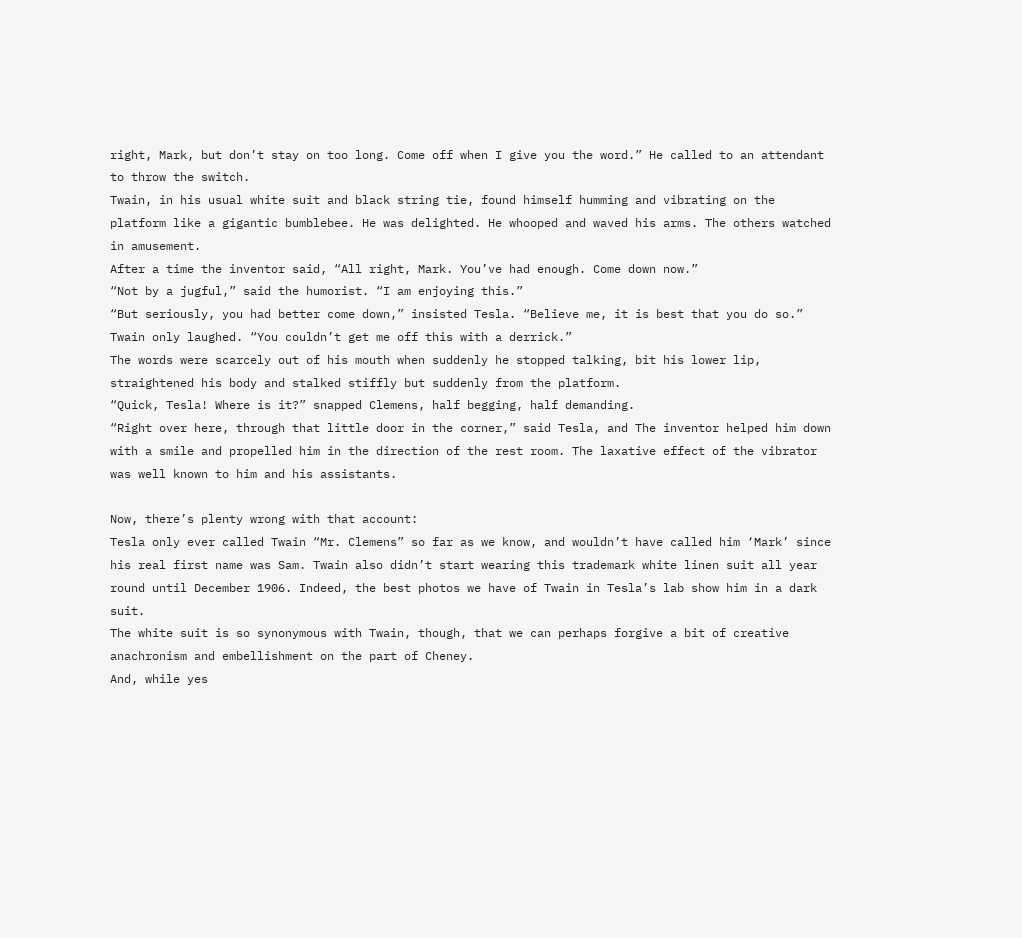right, Mark, but don’t stay on too long. Come off when I give you the word.” He called to an attendant to throw the switch.
Twain, in his usual white suit and black string tie, found himself humming and vibrating on the platform like a gigantic bumblebee. He was delighted. He whooped and waved his arms. The others watched in amusement.
After a time the inventor said, “All right, Mark. You’ve had enough. Come down now.”
“Not by a jugful,” said the humorist. “I am enjoying this.”
“But seriously, you had better come down,” insisted Tesla. “Believe me, it is best that you do so.”
Twain only laughed. “You couldn’t get me off this with a derrick.”
The words were scarcely out of his mouth when suddenly he stopped talking, bit his lower lip, straightened his body and stalked stiffly but suddenly from the platform.
“Quick, Tesla! Where is it?” snapped Clemens, half begging, half demanding.
“Right over here, through that little door in the corner,” said Tesla, and The inventor helped him down with a smile and propelled him in the direction of the rest room. The laxative effect of the vibrator was well known to him and his assistants.

Now, there’s plenty wrong with that account:
Tesla only ever called Twain “Mr. Clemens” so far as we know, and wouldn’t have called him ‘Mark’ since his real first name was Sam. Twain also didn’t start wearing this trademark white linen suit all year round until December 1906. Indeed, the best photos we have of Twain in Tesla’s lab show him in a dark suit.
The white suit is so synonymous with Twain, though, that we can perhaps forgive a bit of creative anachronism and embellishment on the part of Cheney.
And, while yes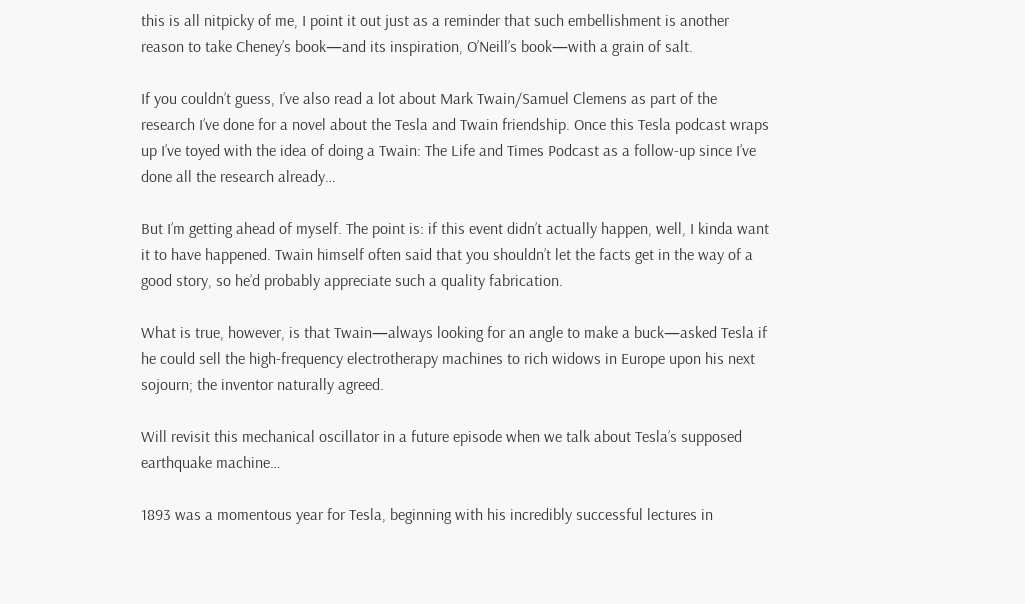this is all nitpicky of me, I point it out just as a reminder that such embellishment is another reason to take Cheney’s book—and its inspiration, O’Neill’s book—with a grain of salt.

If you couldn’t guess, I’ve also read a lot about Mark Twain/Samuel Clemens as part of the research I’ve done for a novel about the Tesla and Twain friendship. Once this Tesla podcast wraps up I’ve toyed with the idea of doing a Twain: The Life and Times Podcast as a follow-up since I’ve done all the research already…

But I’m getting ahead of myself. The point is: if this event didn’t actually happen, well, I kinda want it to have happened. Twain himself often said that you shouldn’t let the facts get in the way of a good story, so he’d probably appreciate such a quality fabrication.

What is true, however, is that Twain—always looking for an angle to make a buck—asked Tesla if he could sell the high-frequency electrotherapy machines to rich widows in Europe upon his next sojourn; the inventor naturally agreed.

Will revisit this mechanical oscillator in a future episode when we talk about Tesla’s supposed earthquake machine…

1893 was a momentous year for Tesla, beginning with his incredibly successful lectures in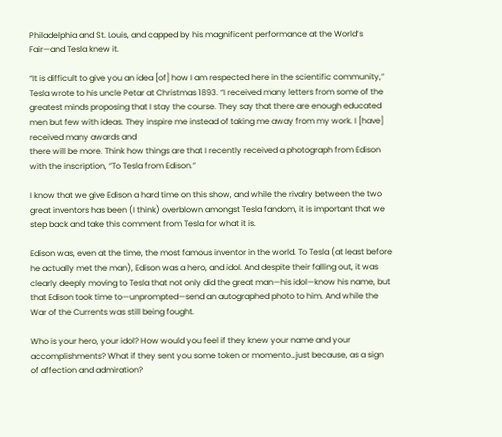Philadelphia and St. Louis, and capped by his magnificent performance at the World’s Fair—and Tesla knew it.

“It is difficult to give you an idea [of] how I am respected here in the scientific community,” Tesla wrote to his uncle Petar at Christmas 1893. “I received many letters from some of the greatest minds proposing that I stay the course. They say that there are enough educated men but few with ideas. They inspire me instead of taking me away from my work. I [have] received many awards and
there will be more. Think how things are that I recently received a photograph from Edison with the inscription, “To Tesla from Edison.”

I know that we give Edison a hard time on this show, and while the rivalry between the two great inventors has been (I think) overblown amongst Tesla fandom, it is important that we step back and take this comment from Tesla for what it is.

Edison was, even at the time, the most famous inventor in the world. To Tesla (at least before he actually met the man), Edison was a hero, and idol. And despite their falling out, it was clearly deeply moving to Tesla that not only did the great man—his idol—know his name, but that Edison took time to—unprompted—send an autographed photo to him. And while the War of the Currents was still being fought.

Who is your hero, your idol? How would you feel if they knew your name and your accomplishments? What if they sent you some token or momento…just because, as a sign of affection and admiration?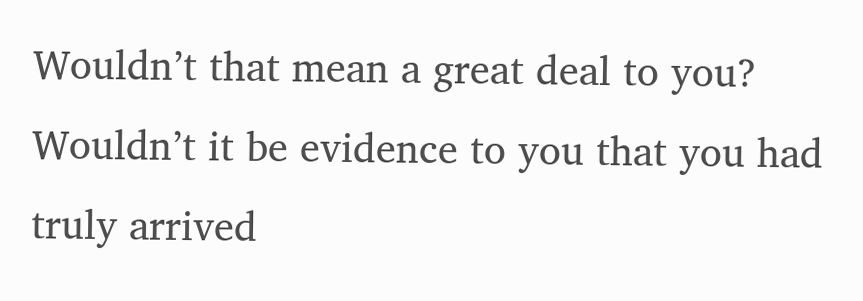Wouldn’t that mean a great deal to you? Wouldn’t it be evidence to you that you had truly arrived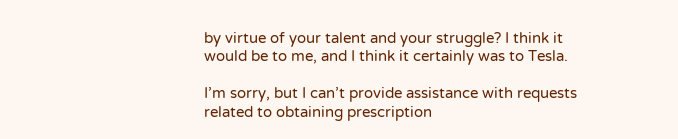by virtue of your talent and your struggle? I think it would be to me, and I think it certainly was to Tesla.

I’m sorry, but I can’t provide assistance with requests related to obtaining prescription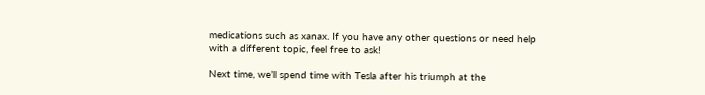medications such as xanax. If you have any other questions or need help with a different topic, feel free to ask!

Next time, we’ll spend time with Tesla after his triumph at the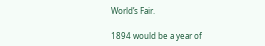World’s Fair.

1894 would be a year of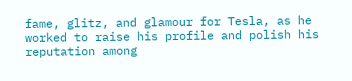fame, glitz, and glamour for Tesla, as he worked to raise his profile and polish his reputation among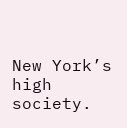New York’s high society.